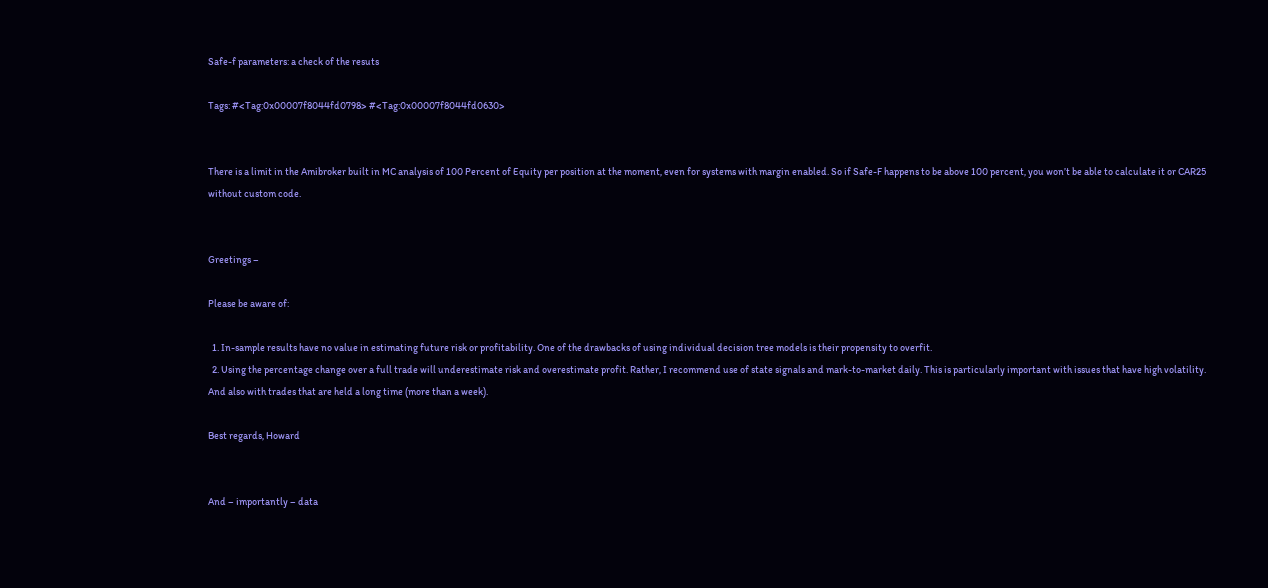Safe-f parameters: a check of the resuts

Tags: #<Tag:0x00007f8044fd0798> #<Tag:0x00007f8044fd0630>


There is a limit in the Amibroker built in MC analysis of 100 Percent of Equity per position at the moment, even for systems with margin enabled. So if Safe-F happens to be above 100 percent, you won’t be able to calculate it or CAR25 without custom code.


Greetings –

Please be aware of:

  1. In-sample results have no value in estimating future risk or profitability. One of the drawbacks of using individual decision tree models is their propensity to overfit.
  2. Using the percentage change over a full trade will underestimate risk and overestimate profit. Rather, I recommend use of state signals and mark-to-market daily. This is particularly important with issues that have high volatility. And also with trades that are held a long time (more than a week).

Best regards, Howard


And – importantly – data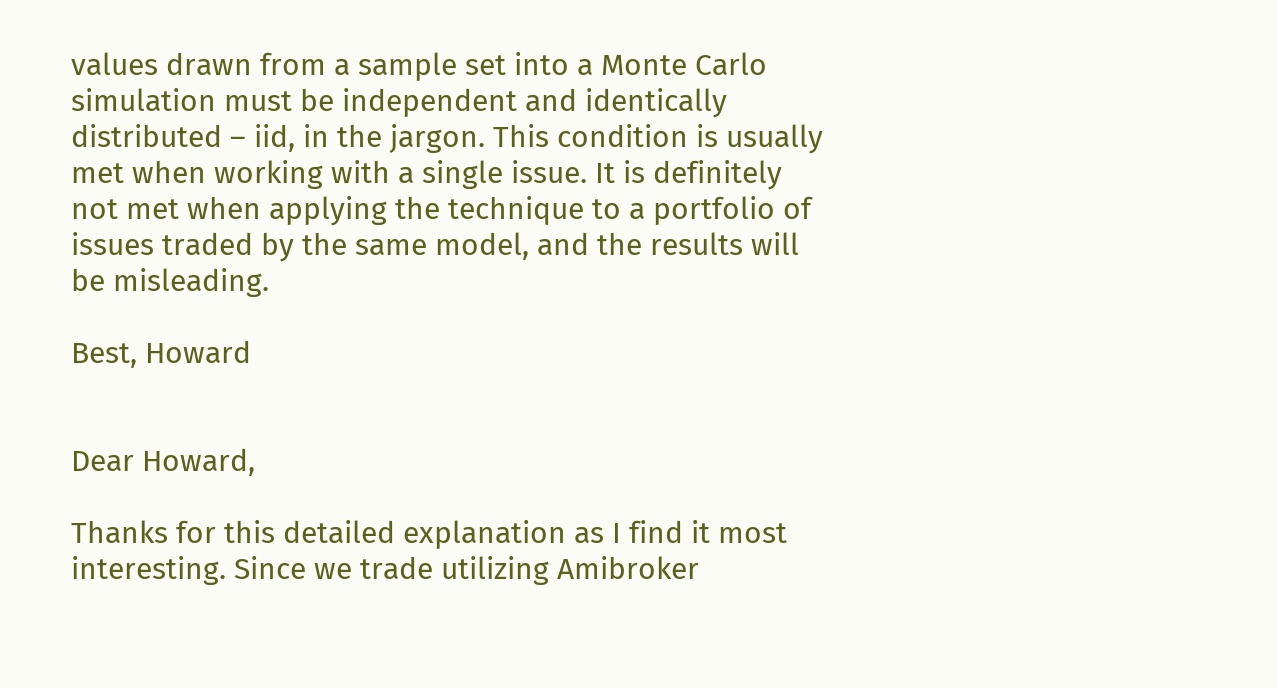values drawn from a sample set into a Monte Carlo simulation must be independent and identically distributed – iid, in the jargon. This condition is usually met when working with a single issue. It is definitely not met when applying the technique to a portfolio of issues traded by the same model, and the results will be misleading.

Best, Howard


Dear Howard,

Thanks for this detailed explanation as I find it most interesting. Since we trade utilizing Amibroker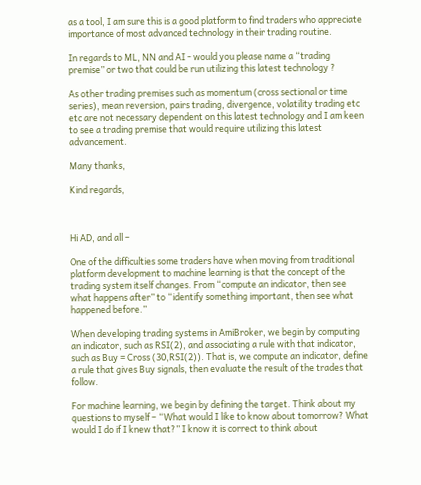as a tool, I am sure this is a good platform to find traders who appreciate importance of most advanced technology in their trading routine.

In regards to ML, NN and AI - would you please name a “trading premise” or two that could be run utilizing this latest technology ?

As other trading premises such as momentum (cross sectional or time series), mean reversion, pairs trading, divergence, volatility trading etc etc are not necessary dependent on this latest technology and I am keen to see a trading premise that would require utilizing this latest advancement.

Many thanks,

Kind regards,



Hi AD, and all –

One of the difficulties some traders have when moving from traditional platform development to machine learning is that the concept of the trading system itself changes. From “compute an indicator, then see what happens after” to “identify something important, then see what happened before.”

When developing trading systems in AmiBroker, we begin by computing an indicator, such as RSI(2), and associating a rule with that indicator, such as Buy = Cross (30,RSI(2)). That is, we compute an indicator, define a rule that gives Buy signals, then evaluate the result of the trades that follow.

For machine learning, we begin by defining the target. Think about my questions to myself – “What would I like to know about tomorrow? What would I do if I knew that?” I know it is correct to think about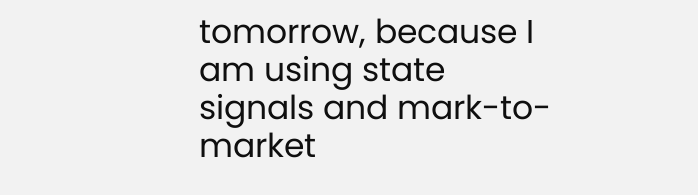tomorrow, because I am using state signals and mark-to-market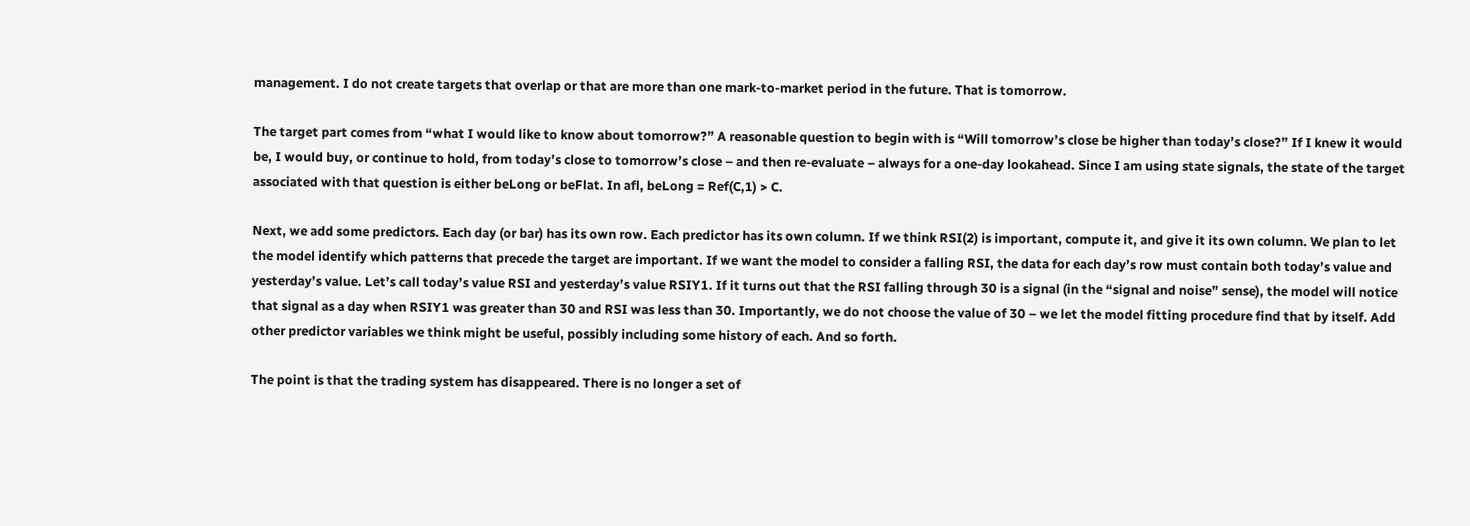management. I do not create targets that overlap or that are more than one mark-to-market period in the future. That is tomorrow.

The target part comes from “what I would like to know about tomorrow?” A reasonable question to begin with is “Will tomorrow’s close be higher than today’s close?” If I knew it would be, I would buy, or continue to hold, from today’s close to tomorrow’s close – and then re-evaluate – always for a one-day lookahead. Since I am using state signals, the state of the target associated with that question is either beLong or beFlat. In afl, beLong = Ref(C,1) > C.

Next, we add some predictors. Each day (or bar) has its own row. Each predictor has its own column. If we think RSI(2) is important, compute it, and give it its own column. We plan to let the model identify which patterns that precede the target are important. If we want the model to consider a falling RSI, the data for each day’s row must contain both today’s value and yesterday’s value. Let’s call today’s value RSI and yesterday’s value RSIY1. If it turns out that the RSI falling through 30 is a signal (in the “signal and noise” sense), the model will notice that signal as a day when RSIY1 was greater than 30 and RSI was less than 30. Importantly, we do not choose the value of 30 – we let the model fitting procedure find that by itself. Add other predictor variables we think might be useful, possibly including some history of each. And so forth.

The point is that the trading system has disappeared. There is no longer a set of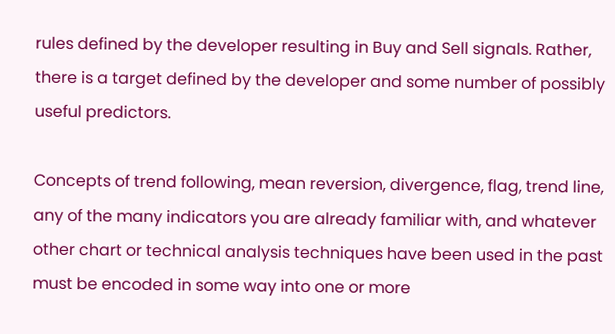rules defined by the developer resulting in Buy and Sell signals. Rather, there is a target defined by the developer and some number of possibly useful predictors.

Concepts of trend following, mean reversion, divergence, flag, trend line, any of the many indicators you are already familiar with, and whatever other chart or technical analysis techniques have been used in the past must be encoded in some way into one or more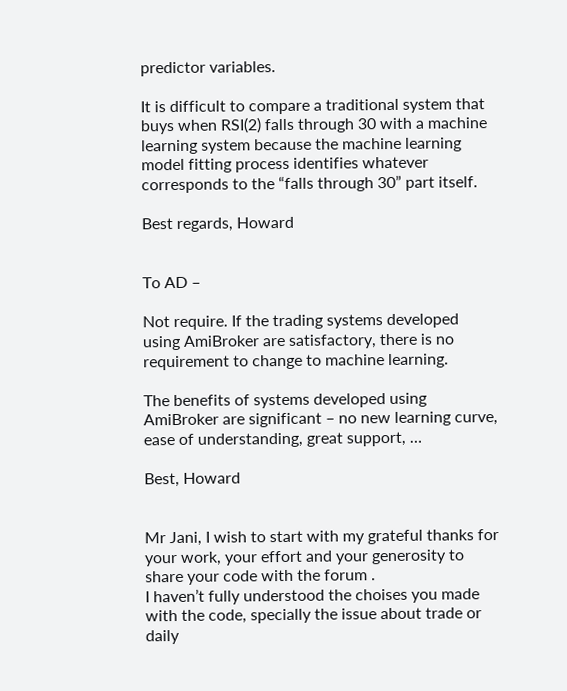predictor variables.

It is difficult to compare a traditional system that buys when RSI(2) falls through 30 with a machine learning system because the machine learning model fitting process identifies whatever corresponds to the “falls through 30” part itself.

Best regards, Howard


To AD –

Not require. If the trading systems developed using AmiBroker are satisfactory, there is no requirement to change to machine learning.

The benefits of systems developed using AmiBroker are significant – no new learning curve, ease of understanding, great support, …

Best, Howard


Mr Jani, I wish to start with my grateful thanks for your work, your effort and your generosity to share your code with the forum .
I haven’t fully understood the choises you made with the code, specially the issue about trade or daily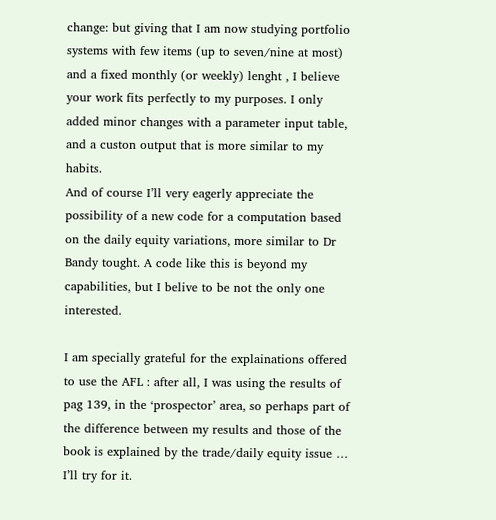change: but giving that I am now studying portfolio systems with few items (up to seven/nine at most) and a fixed monthly (or weekly) lenght , I believe your work fits perfectly to my purposes. I only added minor changes with a parameter input table, and a custon output that is more similar to my habits.
And of course I’ll very eagerly appreciate the possibility of a new code for a computation based on the daily equity variations, more similar to Dr Bandy tought. A code like this is beyond my capabilities, but I belive to be not the only one interested.

I am specially grateful for the explainations offered to use the AFL : after all, I was using the results of pag 139, in the ‘prospector’ area, so perhaps part of the difference between my results and those of the book is explained by the trade/daily equity issue … I’ll try for it.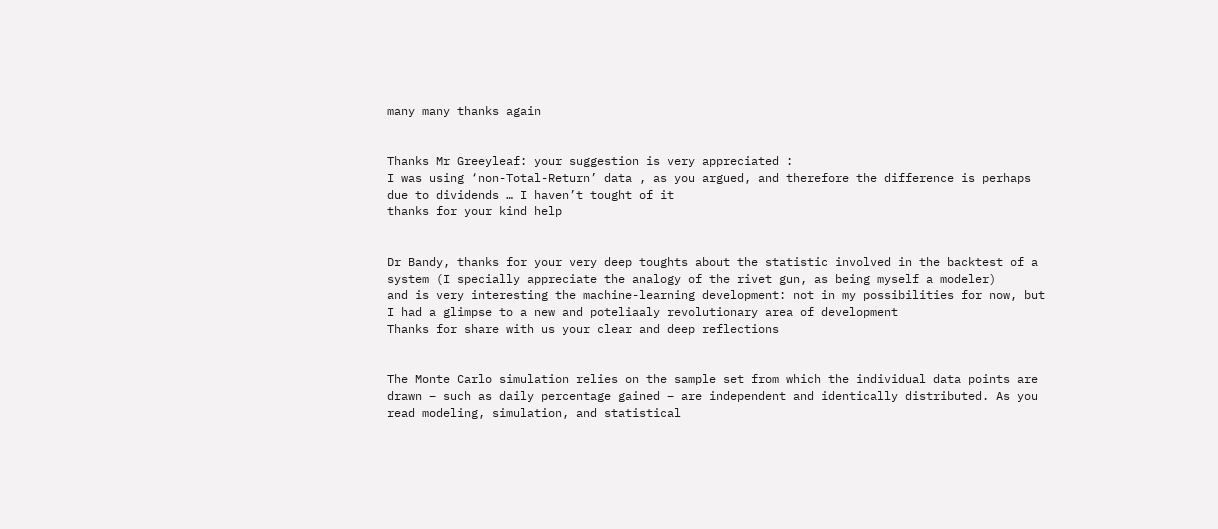many many thanks again


Thanks Mr Greeyleaf: your suggestion is very appreciated :
I was using ‘non-Total-Return’ data , as you argued, and therefore the difference is perhaps due to dividends … I haven’t tought of it
thanks for your kind help


Dr Bandy, thanks for your very deep toughts about the statistic involved in the backtest of a system (I specially appreciate the analogy of the rivet gun, as being myself a modeler)
and is very interesting the machine-learning development: not in my possibilities for now, but I had a glimpse to a new and poteliaaly revolutionary area of development
Thanks for share with us your clear and deep reflections


The Monte Carlo simulation relies on the sample set from which the individual data points are drawn – such as daily percentage gained – are independent and identically distributed. As you read modeling, simulation, and statistical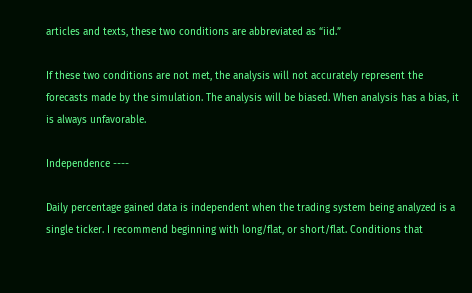articles and texts, these two conditions are abbreviated as “iid.”

If these two conditions are not met, the analysis will not accurately represent the forecasts made by the simulation. The analysis will be biased. When analysis has a bias, it is always unfavorable.

Independence ----

Daily percentage gained data is independent when the trading system being analyzed is a single ticker. I recommend beginning with long/flat, or short/flat. Conditions that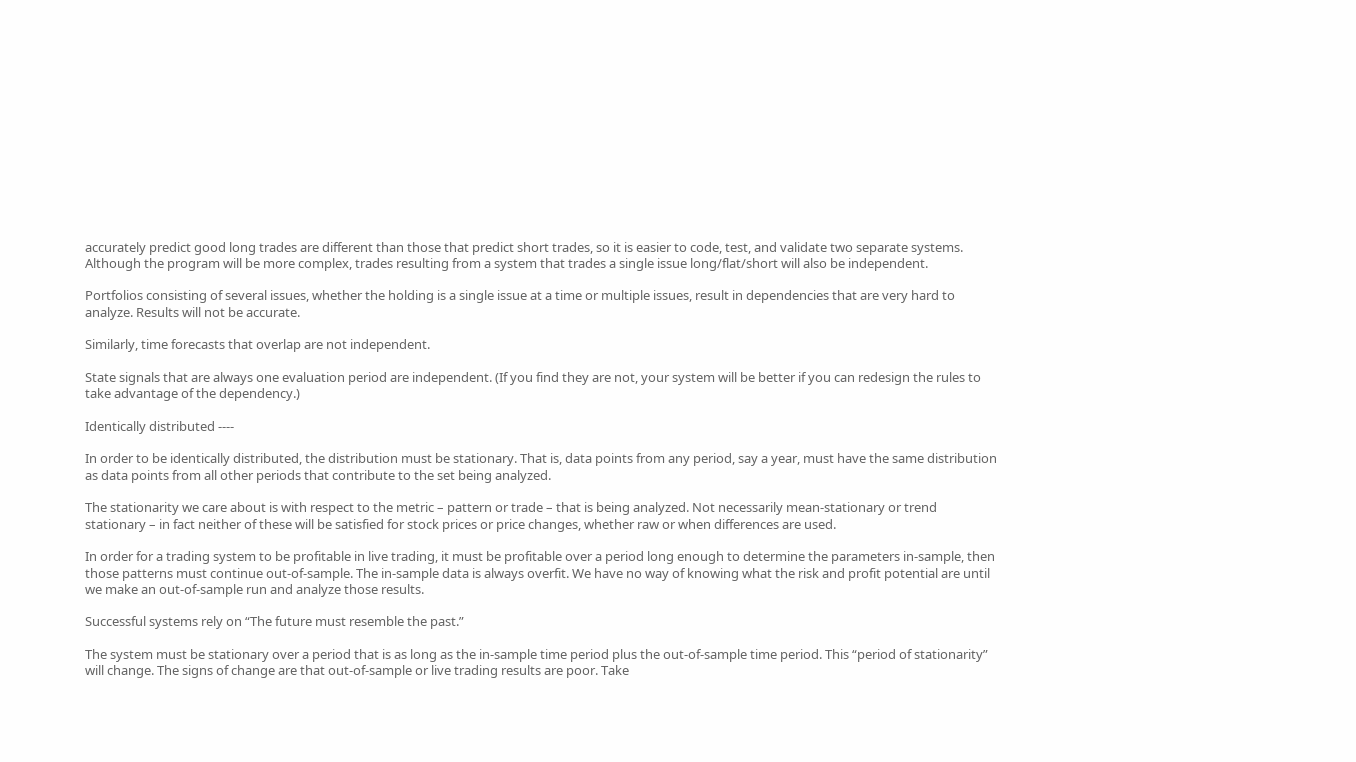accurately predict good long trades are different than those that predict short trades, so it is easier to code, test, and validate two separate systems. Although the program will be more complex, trades resulting from a system that trades a single issue long/flat/short will also be independent.

Portfolios consisting of several issues, whether the holding is a single issue at a time or multiple issues, result in dependencies that are very hard to analyze. Results will not be accurate.

Similarly, time forecasts that overlap are not independent.

State signals that are always one evaluation period are independent. (If you find they are not, your system will be better if you can redesign the rules to take advantage of the dependency.)

Identically distributed ----

In order to be identically distributed, the distribution must be stationary. That is, data points from any period, say a year, must have the same distribution as data points from all other periods that contribute to the set being analyzed.

The stationarity we care about is with respect to the metric – pattern or trade – that is being analyzed. Not necessarily mean-stationary or trend stationary – in fact neither of these will be satisfied for stock prices or price changes, whether raw or when differences are used.

In order for a trading system to be profitable in live trading, it must be profitable over a period long enough to determine the parameters in-sample, then those patterns must continue out-of-sample. The in-sample data is always overfit. We have no way of knowing what the risk and profit potential are until we make an out-of-sample run and analyze those results.

Successful systems rely on “The future must resemble the past.”

The system must be stationary over a period that is as long as the in-sample time period plus the out-of-sample time period. This “period of stationarity” will change. The signs of change are that out-of-sample or live trading results are poor. Take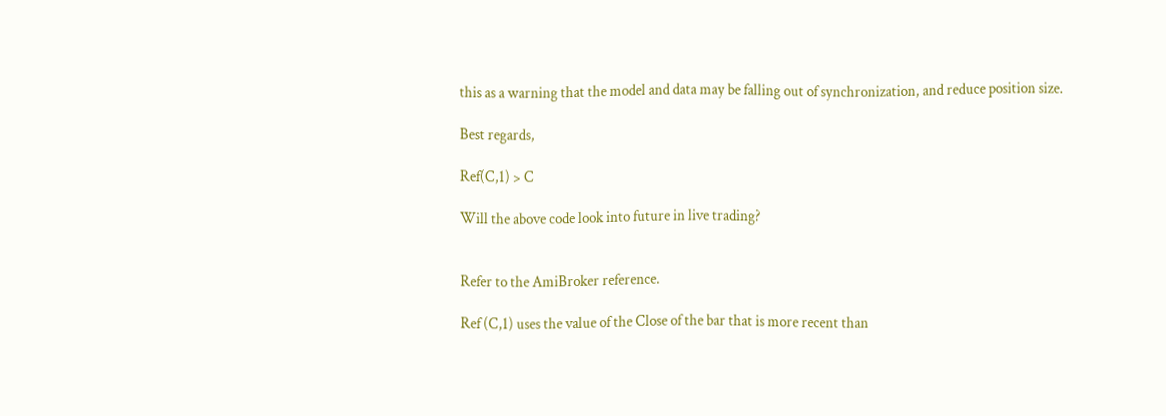this as a warning that the model and data may be falling out of synchronization, and reduce position size.

Best regards,

Ref(C,1) > C

Will the above code look into future in live trading?


Refer to the AmiBroker reference.

Ref (C,1) uses the value of the Close of the bar that is more recent than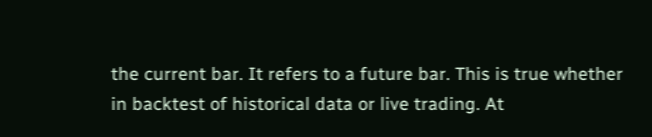the current bar. It refers to a future bar. This is true whether in backtest of historical data or live trading. At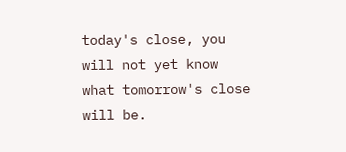today's close, you will not yet know what tomorrow's close will be.